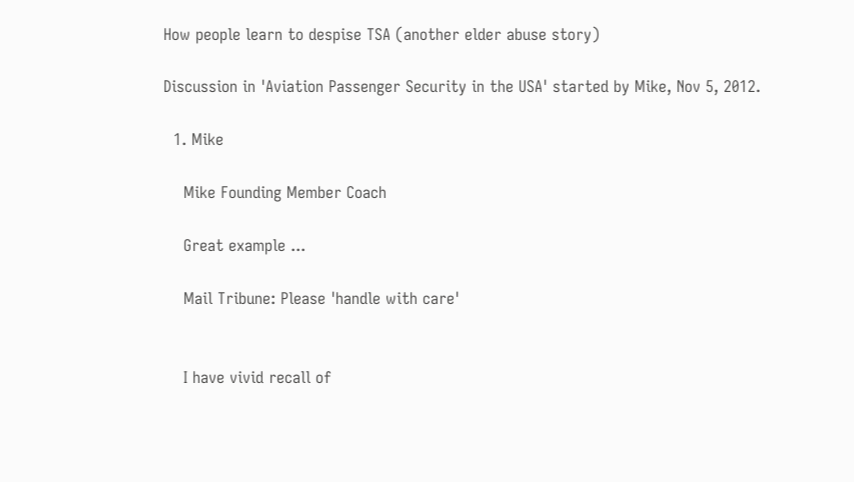How people learn to despise TSA (another elder abuse story)

Discussion in 'Aviation Passenger Security in the USA' started by Mike, Nov 5, 2012.

  1. Mike

    Mike Founding Member Coach

    Great example ...

    Mail Tribune: Please 'handle with care'


    I have vivid recall of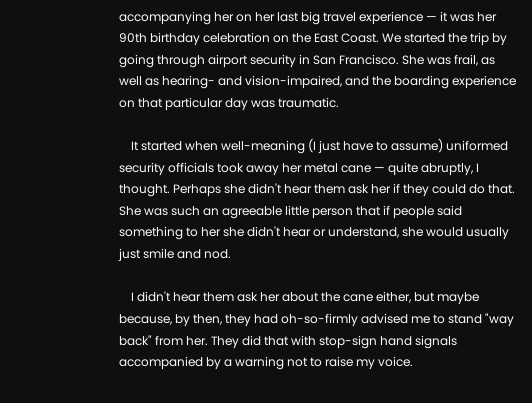accompanying her on her last big travel experience — it was her 90th birthday celebration on the East Coast. We started the trip by going through airport security in San Francisco. She was frail, as well as hearing- and vision-impaired, and the boarding experience on that particular day was traumatic.

    It started when well-meaning (I just have to assume) uniformed security officials took away her metal cane — quite abruptly, I thought. Perhaps she didn't hear them ask her if they could do that. She was such an agreeable little person that if people said something to her she didn't hear or understand, she would usually just smile and nod.

    I didn't hear them ask her about the cane either, but maybe because, by then, they had oh-so-firmly advised me to stand "way back" from her. They did that with stop-sign hand signals accompanied by a warning not to raise my voice.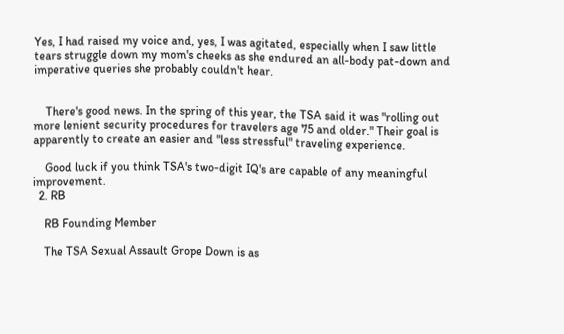Yes, I had raised my voice and, yes, I was agitated, especially when I saw little tears struggle down my mom's cheeks as she endured an all-body pat-down and imperative queries she probably couldn't hear.


    There's good news. In the spring of this year, the TSA said it was "rolling out more lenient security procedures for travelers age 75 and older." Their goal is apparently to create an easier and "less stressful" traveling experience.

    Good luck if you think TSA's two-digit IQ's are capable of any meaningful improvement.
  2. RB

    RB Founding Member

    The TSA Sexual Assault Grope Down is as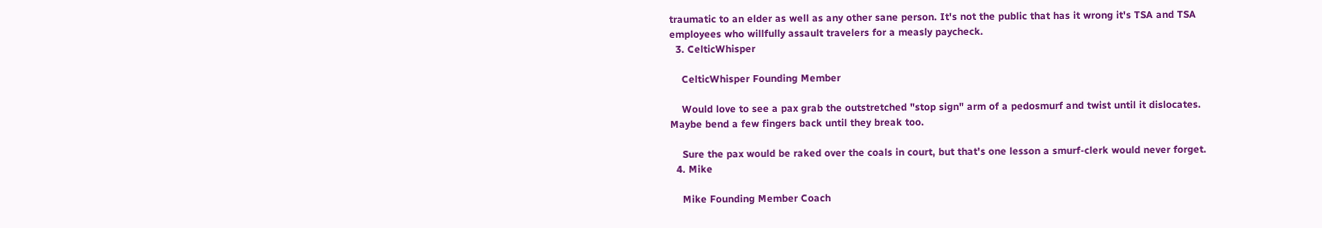traumatic to an elder as well as any other sane person. It's not the public that has it wrong it's TSA and TSA employees who willfully assault travelers for a measly paycheck.
  3. CelticWhisper

    CelticWhisper Founding Member

    Would love to see a pax grab the outstretched "stop sign" arm of a pedosmurf and twist until it dislocates. Maybe bend a few fingers back until they break too.

    Sure the pax would be raked over the coals in court, but that's one lesson a smurf-clerk would never forget.
  4. Mike

    Mike Founding Member Coach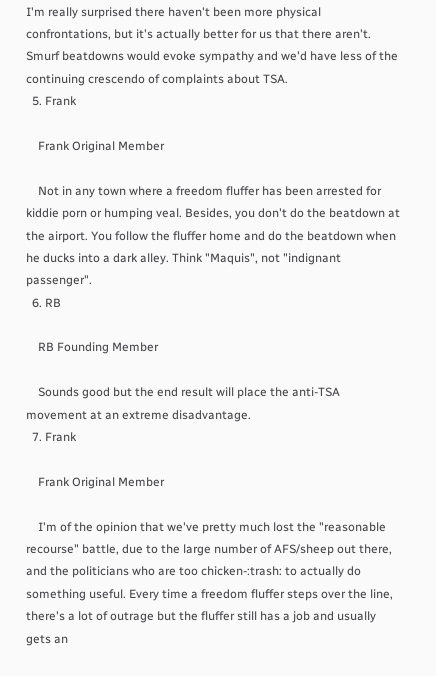I'm really surprised there haven't been more physical confrontations, but it's actually better for us that there aren't. Smurf beatdowns would evoke sympathy and we'd have less of the continuing crescendo of complaints about TSA.
  5. Frank

    Frank Original Member

    Not in any town where a freedom fluffer has been arrested for kiddie porn or humping veal. Besides, you don't do the beatdown at the airport. You follow the fluffer home and do the beatdown when he ducks into a dark alley. Think "Maquis", not "indignant passenger".
  6. RB

    RB Founding Member

    Sounds good but the end result will place the anti-TSA movement at an extreme disadvantage.
  7. Frank

    Frank Original Member

    I'm of the opinion that we've pretty much lost the "reasonable recourse" battle, due to the large number of AFS/sheep out there, and the politicians who are too chicken-:trash: to actually do something useful. Every time a freedom fluffer steps over the line, there's a lot of outrage but the fluffer still has a job and usually gets an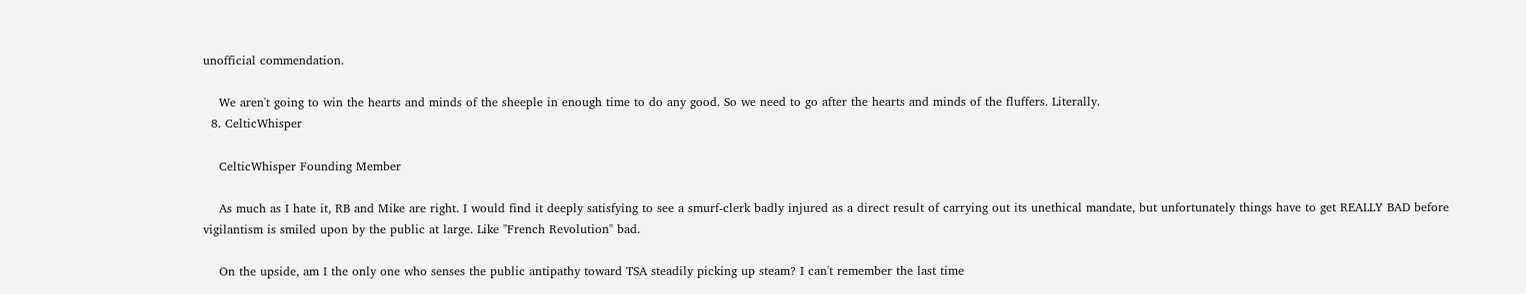unofficial commendation.

    We aren't going to win the hearts and minds of the sheeple in enough time to do any good. So we need to go after the hearts and minds of the fluffers. Literally.
  8. CelticWhisper

    CelticWhisper Founding Member

    As much as I hate it, RB and Mike are right. I would find it deeply satisfying to see a smurf-clerk badly injured as a direct result of carrying out its unethical mandate, but unfortunately things have to get REALLY BAD before vigilantism is smiled upon by the public at large. Like "French Revolution" bad.

    On the upside, am I the only one who senses the public antipathy toward TSA steadily picking up steam? I can't remember the last time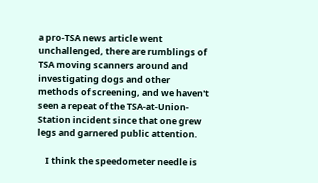a pro-TSA news article went unchallenged, there are rumblings of TSA moving scanners around and investigating dogs and other methods of screening, and we haven't seen a repeat of the TSA-at-Union-Station incident since that one grew legs and garnered public attention.

    I think the speedometer needle is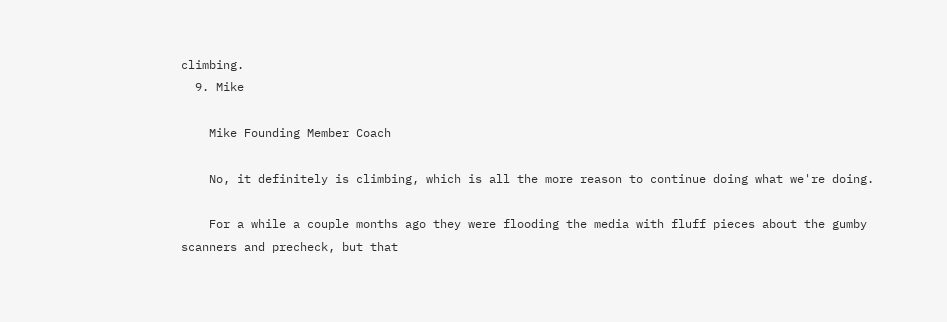climbing.
  9. Mike

    Mike Founding Member Coach

    No, it definitely is climbing, which is all the more reason to continue doing what we're doing.

    For a while a couple months ago they were flooding the media with fluff pieces about the gumby scanners and precheck, but that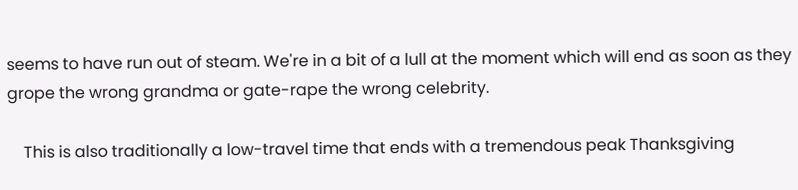seems to have run out of steam. We're in a bit of a lull at the moment which will end as soon as they grope the wrong grandma or gate-rape the wrong celebrity.

    This is also traditionally a low-travel time that ends with a tremendous peak Thanksgiving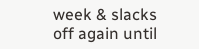week & slacks off again until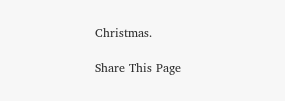Christmas.

Share This Page